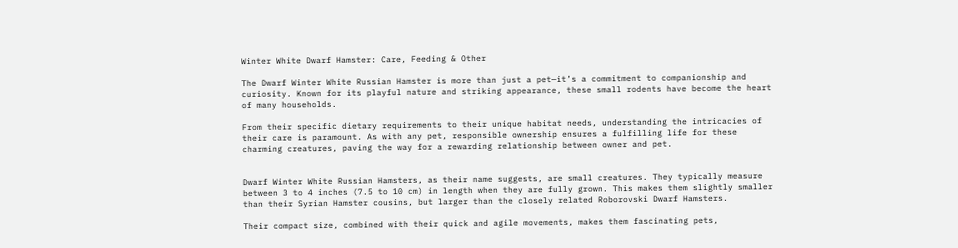Winter White Dwarf Hamster: Care, Feeding & Other

The Dwarf Winter White Russian Hamster is more than just a pet—it’s a commitment to companionship and curiosity. Known for its playful nature and striking appearance, these small rodents have become the heart of many households.

From their specific dietary requirements to their unique habitat needs, understanding the intricacies of their care is paramount. As with any pet, responsible ownership ensures a fulfilling life for these charming creatures, paving the way for a rewarding relationship between owner and pet.


Dwarf Winter White Russian Hamsters, as their name suggests, are small creatures. They typically measure between 3 to 4 inches (7.5 to 10 cm) in length when they are fully grown. This makes them slightly smaller than their Syrian Hamster cousins, but larger than the closely related Roborovski Dwarf Hamsters.

Their compact size, combined with their quick and agile movements, makes them fascinating pets,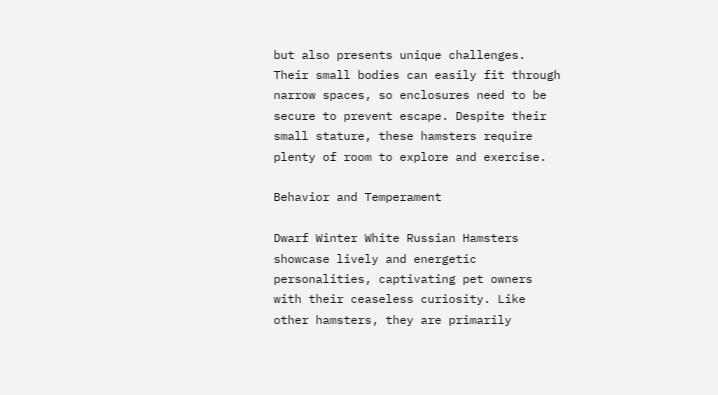but also presents unique challenges. Their small bodies can easily fit through narrow spaces, so enclosures need to be secure to prevent escape. Despite their small stature, these hamsters require plenty of room to explore and exercise.

Behavior and Temperament

Dwarf Winter White Russian Hamsters showcase lively and energetic personalities, captivating pet owners with their ceaseless curiosity. Like other hamsters, they are primarily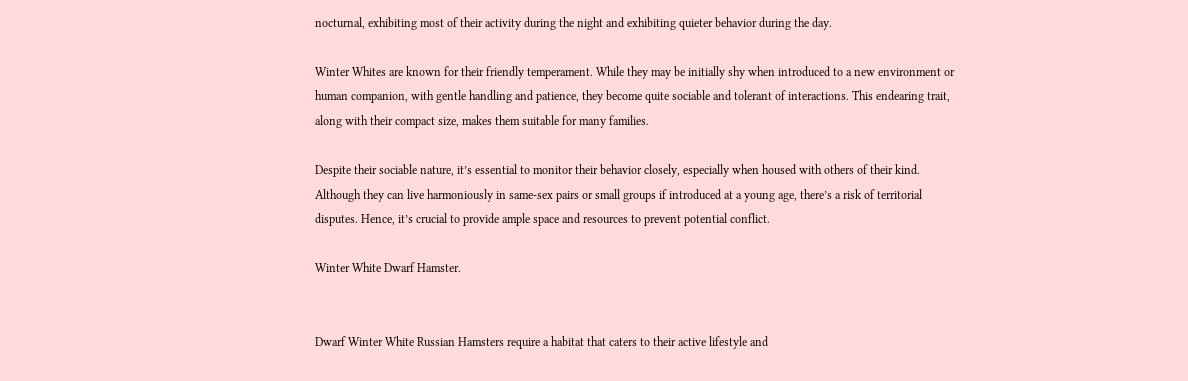nocturnal, exhibiting most of their activity during the night and exhibiting quieter behavior during the day.

Winter Whites are known for their friendly temperament. While they may be initially shy when introduced to a new environment or human companion, with gentle handling and patience, they become quite sociable and tolerant of interactions. This endearing trait, along with their compact size, makes them suitable for many families.

Despite their sociable nature, it’s essential to monitor their behavior closely, especially when housed with others of their kind. Although they can live harmoniously in same-sex pairs or small groups if introduced at a young age, there’s a risk of territorial disputes. Hence, it’s crucial to provide ample space and resources to prevent potential conflict.

Winter White Dwarf Hamster.


Dwarf Winter White Russian Hamsters require a habitat that caters to their active lifestyle and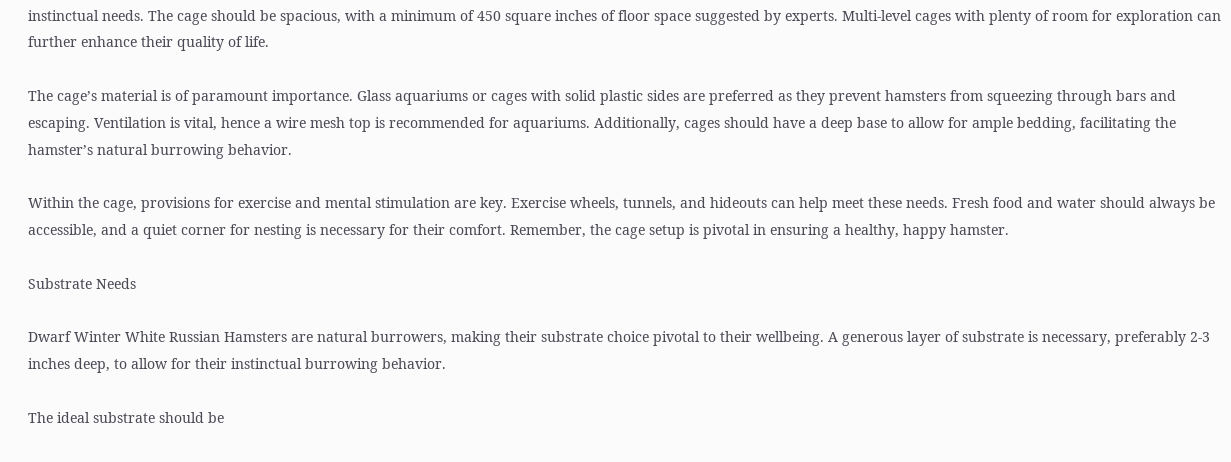instinctual needs. The cage should be spacious, with a minimum of 450 square inches of floor space suggested by experts. Multi-level cages with plenty of room for exploration can further enhance their quality of life.

The cage’s material is of paramount importance. Glass aquariums or cages with solid plastic sides are preferred as they prevent hamsters from squeezing through bars and escaping. Ventilation is vital, hence a wire mesh top is recommended for aquariums. Additionally, cages should have a deep base to allow for ample bedding, facilitating the hamster’s natural burrowing behavior.

Within the cage, provisions for exercise and mental stimulation are key. Exercise wheels, tunnels, and hideouts can help meet these needs. Fresh food and water should always be accessible, and a quiet corner for nesting is necessary for their comfort. Remember, the cage setup is pivotal in ensuring a healthy, happy hamster.

Substrate Needs

Dwarf Winter White Russian Hamsters are natural burrowers, making their substrate choice pivotal to their wellbeing. A generous layer of substrate is necessary, preferably 2-3 inches deep, to allow for their instinctual burrowing behavior.

The ideal substrate should be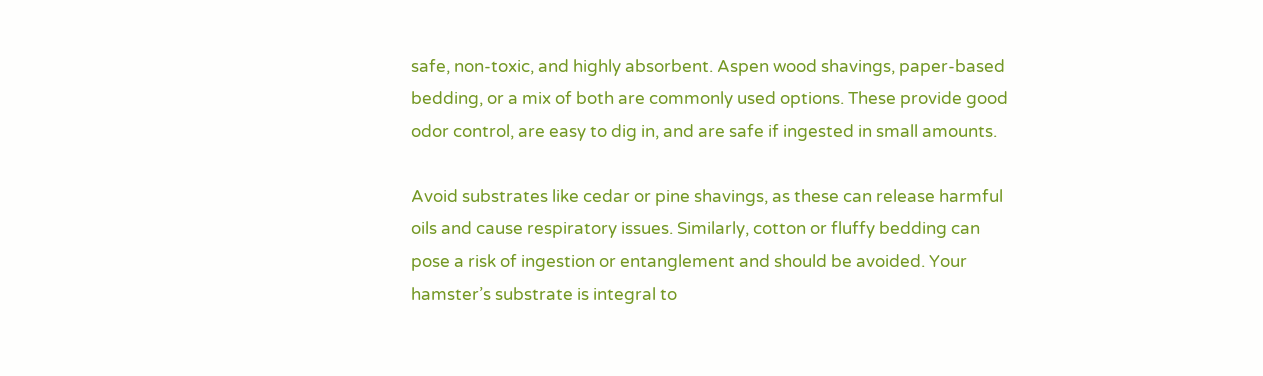safe, non-toxic, and highly absorbent. Aspen wood shavings, paper-based bedding, or a mix of both are commonly used options. These provide good odor control, are easy to dig in, and are safe if ingested in small amounts.

Avoid substrates like cedar or pine shavings, as these can release harmful oils and cause respiratory issues. Similarly, cotton or fluffy bedding can pose a risk of ingestion or entanglement and should be avoided. Your hamster’s substrate is integral to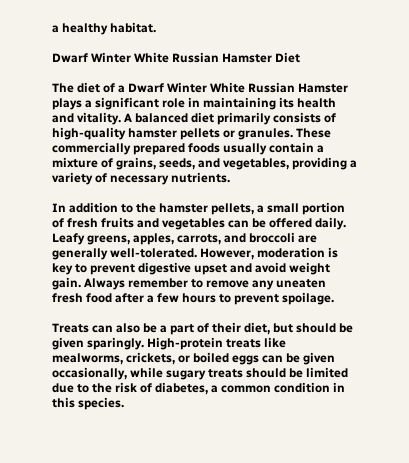a healthy habitat.

Dwarf Winter White Russian Hamster Diet

The diet of a Dwarf Winter White Russian Hamster plays a significant role in maintaining its health and vitality. A balanced diet primarily consists of high-quality hamster pellets or granules. These commercially prepared foods usually contain a mixture of grains, seeds, and vegetables, providing a variety of necessary nutrients.

In addition to the hamster pellets, a small portion of fresh fruits and vegetables can be offered daily. Leafy greens, apples, carrots, and broccoli are generally well-tolerated. However, moderation is key to prevent digestive upset and avoid weight gain. Always remember to remove any uneaten fresh food after a few hours to prevent spoilage.

Treats can also be a part of their diet, but should be given sparingly. High-protein treats like mealworms, crickets, or boiled eggs can be given occasionally, while sugary treats should be limited due to the risk of diabetes, a common condition in this species.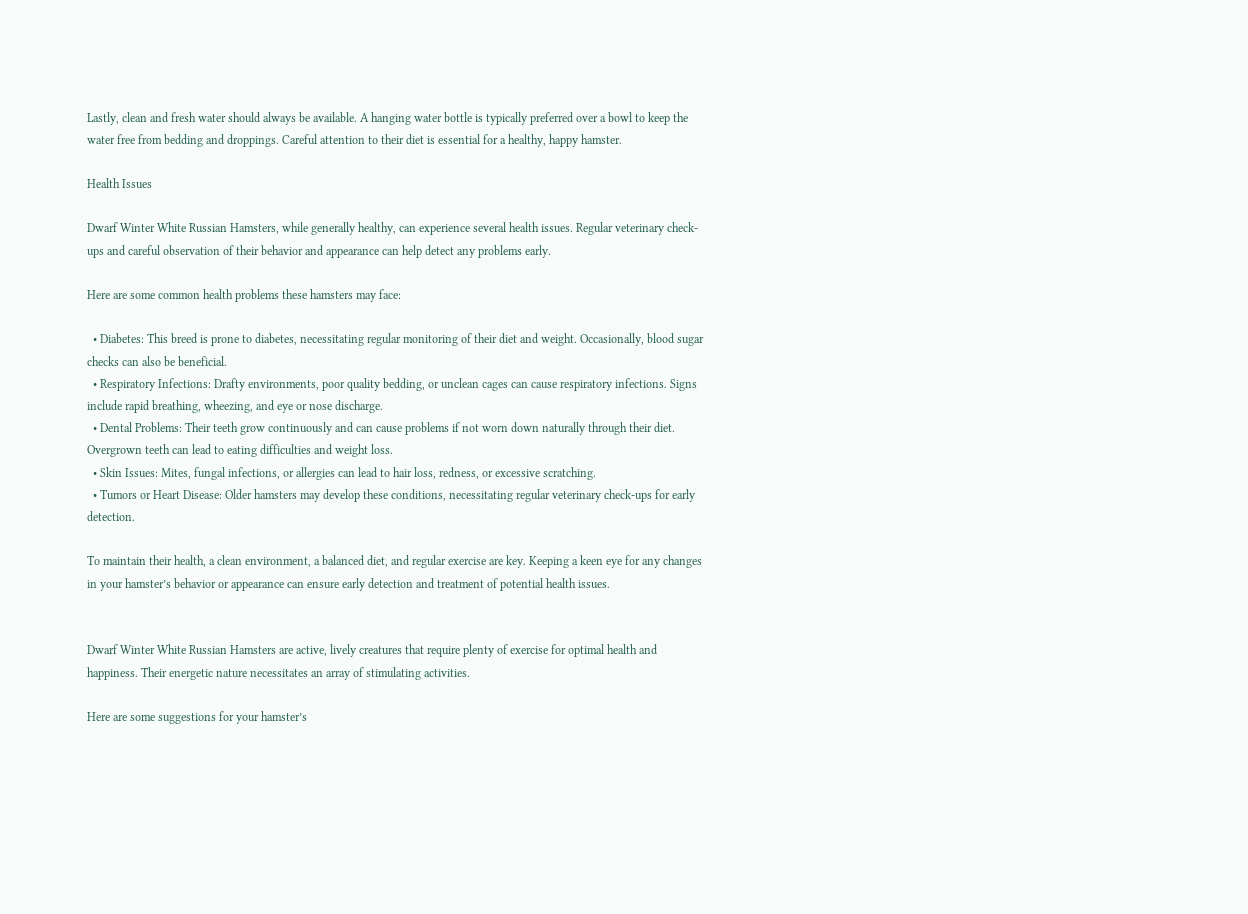Lastly, clean and fresh water should always be available. A hanging water bottle is typically preferred over a bowl to keep the water free from bedding and droppings. Careful attention to their diet is essential for a healthy, happy hamster.

Health Issues

Dwarf Winter White Russian Hamsters, while generally healthy, can experience several health issues. Regular veterinary check-ups and careful observation of their behavior and appearance can help detect any problems early.

Here are some common health problems these hamsters may face:

  • Diabetes: This breed is prone to diabetes, necessitating regular monitoring of their diet and weight. Occasionally, blood sugar checks can also be beneficial.
  • Respiratory Infections: Drafty environments, poor quality bedding, or unclean cages can cause respiratory infections. Signs include rapid breathing, wheezing, and eye or nose discharge.
  • Dental Problems: Their teeth grow continuously and can cause problems if not worn down naturally through their diet. Overgrown teeth can lead to eating difficulties and weight loss.
  • Skin Issues: Mites, fungal infections, or allergies can lead to hair loss, redness, or excessive scratching.
  • Tumors or Heart Disease: Older hamsters may develop these conditions, necessitating regular veterinary check-ups for early detection.

To maintain their health, a clean environment, a balanced diet, and regular exercise are key. Keeping a keen eye for any changes in your hamster’s behavior or appearance can ensure early detection and treatment of potential health issues.


Dwarf Winter White Russian Hamsters are active, lively creatures that require plenty of exercise for optimal health and happiness. Their energetic nature necessitates an array of stimulating activities.

Here are some suggestions for your hamster’s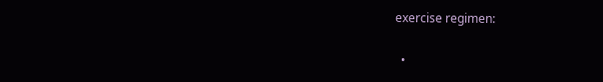exercise regimen:

  •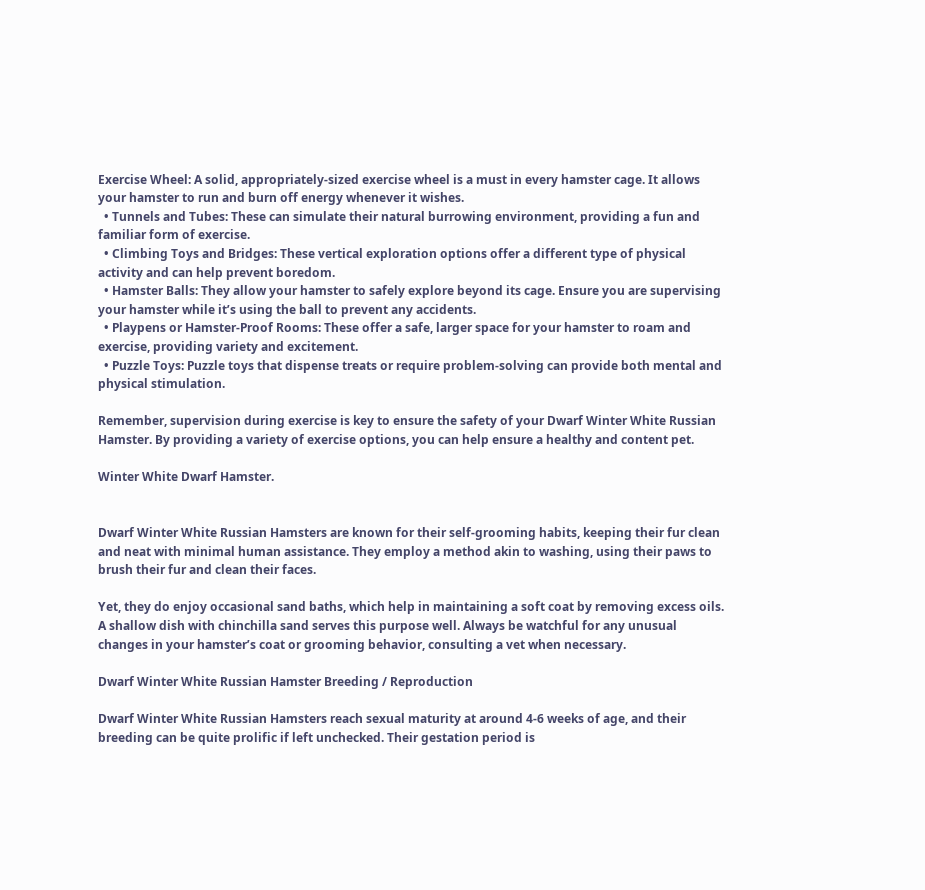Exercise Wheel: A solid, appropriately-sized exercise wheel is a must in every hamster cage. It allows your hamster to run and burn off energy whenever it wishes.
  • Tunnels and Tubes: These can simulate their natural burrowing environment, providing a fun and familiar form of exercise.
  • Climbing Toys and Bridges: These vertical exploration options offer a different type of physical activity and can help prevent boredom.
  • Hamster Balls: They allow your hamster to safely explore beyond its cage. Ensure you are supervising your hamster while it’s using the ball to prevent any accidents.
  • Playpens or Hamster-Proof Rooms: These offer a safe, larger space for your hamster to roam and exercise, providing variety and excitement.
  • Puzzle Toys: Puzzle toys that dispense treats or require problem-solving can provide both mental and physical stimulation.

Remember, supervision during exercise is key to ensure the safety of your Dwarf Winter White Russian Hamster. By providing a variety of exercise options, you can help ensure a healthy and content pet.

Winter White Dwarf Hamster.


Dwarf Winter White Russian Hamsters are known for their self-grooming habits, keeping their fur clean and neat with minimal human assistance. They employ a method akin to washing, using their paws to brush their fur and clean their faces.

Yet, they do enjoy occasional sand baths, which help in maintaining a soft coat by removing excess oils. A shallow dish with chinchilla sand serves this purpose well. Always be watchful for any unusual changes in your hamster’s coat or grooming behavior, consulting a vet when necessary.

Dwarf Winter White Russian Hamster Breeding / Reproduction

Dwarf Winter White Russian Hamsters reach sexual maturity at around 4-6 weeks of age, and their breeding can be quite prolific if left unchecked. Their gestation period is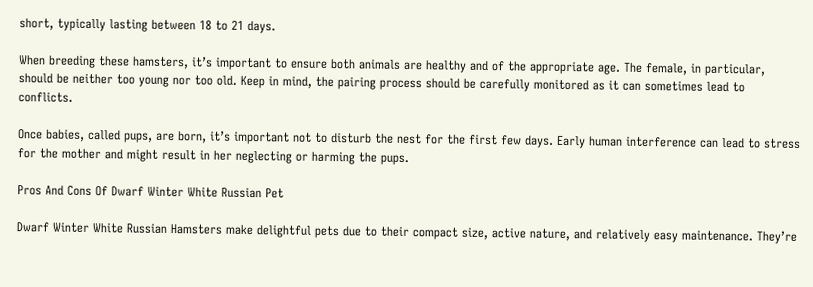short, typically lasting between 18 to 21 days.

When breeding these hamsters, it’s important to ensure both animals are healthy and of the appropriate age. The female, in particular, should be neither too young nor too old. Keep in mind, the pairing process should be carefully monitored as it can sometimes lead to conflicts.

Once babies, called pups, are born, it’s important not to disturb the nest for the first few days. Early human interference can lead to stress for the mother and might result in her neglecting or harming the pups.

Pros And Cons Of Dwarf Winter White Russian Pet

Dwarf Winter White Russian Hamsters make delightful pets due to their compact size, active nature, and relatively easy maintenance. They’re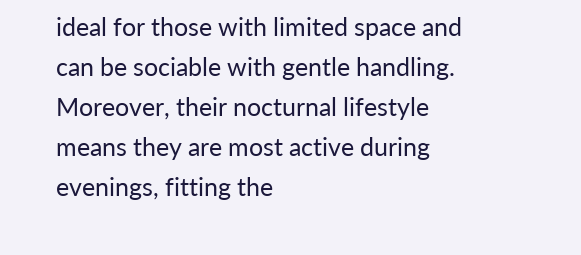ideal for those with limited space and can be sociable with gentle handling. Moreover, their nocturnal lifestyle means they are most active during evenings, fitting the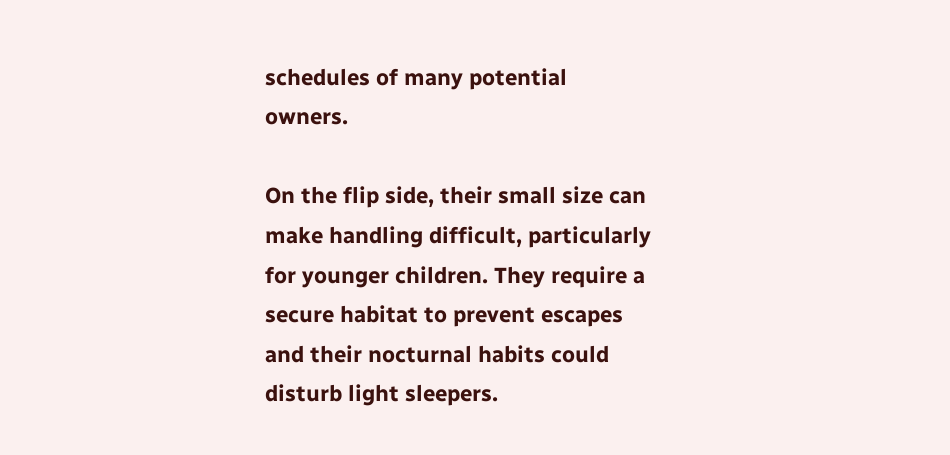schedules of many potential owners.

On the flip side, their small size can make handling difficult, particularly for younger children. They require a secure habitat to prevent escapes and their nocturnal habits could disturb light sleepers.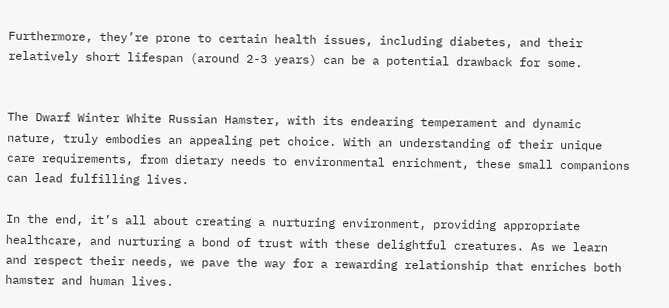Furthermore, they’re prone to certain health issues, including diabetes, and their relatively short lifespan (around 2-3 years) can be a potential drawback for some.


The Dwarf Winter White Russian Hamster, with its endearing temperament and dynamic nature, truly embodies an appealing pet choice. With an understanding of their unique care requirements, from dietary needs to environmental enrichment, these small companions can lead fulfilling lives.

In the end, it’s all about creating a nurturing environment, providing appropriate healthcare, and nurturing a bond of trust with these delightful creatures. As we learn and respect their needs, we pave the way for a rewarding relationship that enriches both hamster and human lives.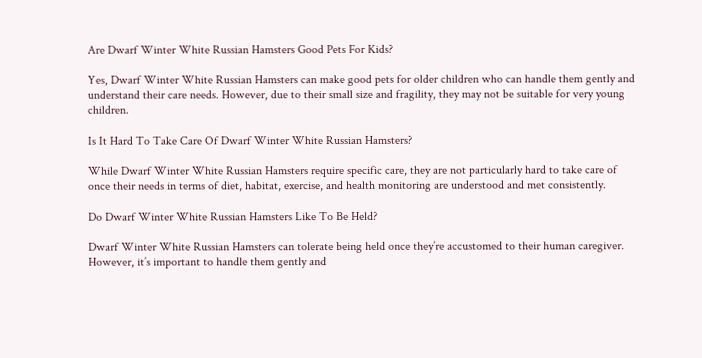Are Dwarf Winter White Russian Hamsters Good Pets For Kids?

Yes, Dwarf Winter White Russian Hamsters can make good pets for older children who can handle them gently and understand their care needs. However, due to their small size and fragility, they may not be suitable for very young children.

Is It Hard To Take Care Of Dwarf Winter White Russian Hamsters?

While Dwarf Winter White Russian Hamsters require specific care, they are not particularly hard to take care of once their needs in terms of diet, habitat, exercise, and health monitoring are understood and met consistently.

Do Dwarf Winter White Russian Hamsters Like To Be Held?

Dwarf Winter White Russian Hamsters can tolerate being held once they’re accustomed to their human caregiver. However, it’s important to handle them gently and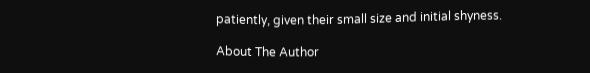patiently, given their small size and initial shyness.

About The Author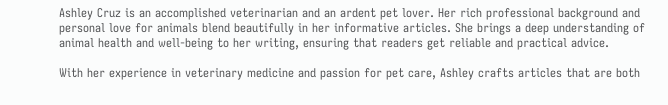Ashley Cruz is an accomplished veterinarian and an ardent pet lover. Her rich professional background and personal love for animals blend beautifully in her informative articles. She brings a deep understanding of animal health and well-being to her writing, ensuring that readers get reliable and practical advice.

With her experience in veterinary medicine and passion for pet care, Ashley crafts articles that are both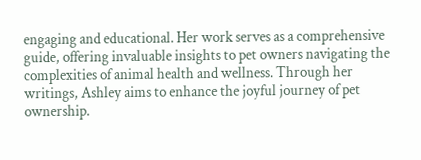engaging and educational. Her work serves as a comprehensive guide, offering invaluable insights to pet owners navigating the complexities of animal health and wellness. Through her writings, Ashley aims to enhance the joyful journey of pet ownership.